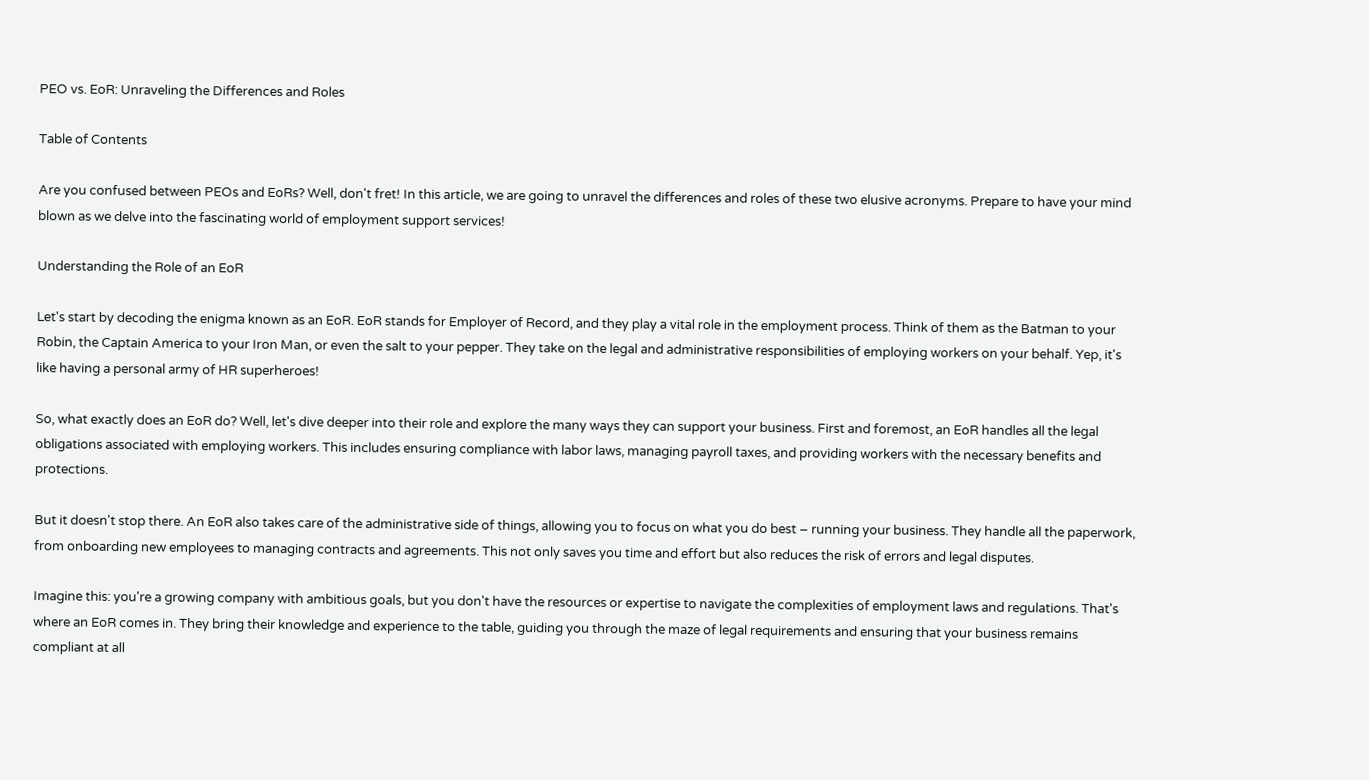PEO vs. EoR: Unraveling the Differences and Roles

Table of Contents

Are you confused between PEOs and EoRs? Well, don't fret! In this article, we are going to unravel the differences and roles of these two elusive acronyms. Prepare to have your mind blown as we delve into the fascinating world of employment support services!

Understanding the Role of an EoR

Let's start by decoding the enigma known as an EoR. EoR stands for Employer of Record, and they play a vital role in the employment process. Think of them as the Batman to your Robin, the Captain America to your Iron Man, or even the salt to your pepper. They take on the legal and administrative responsibilities of employing workers on your behalf. Yep, it's like having a personal army of HR superheroes!

So, what exactly does an EoR do? Well, let's dive deeper into their role and explore the many ways they can support your business. First and foremost, an EoR handles all the legal obligations associated with employing workers. This includes ensuring compliance with labor laws, managing payroll taxes, and providing workers with the necessary benefits and protections.

But it doesn't stop there. An EoR also takes care of the administrative side of things, allowing you to focus on what you do best – running your business. They handle all the paperwork, from onboarding new employees to managing contracts and agreements. This not only saves you time and effort but also reduces the risk of errors and legal disputes.

Imagine this: you're a growing company with ambitious goals, but you don't have the resources or expertise to navigate the complexities of employment laws and regulations. That's where an EoR comes in. They bring their knowledge and experience to the table, guiding you through the maze of legal requirements and ensuring that your business remains compliant at all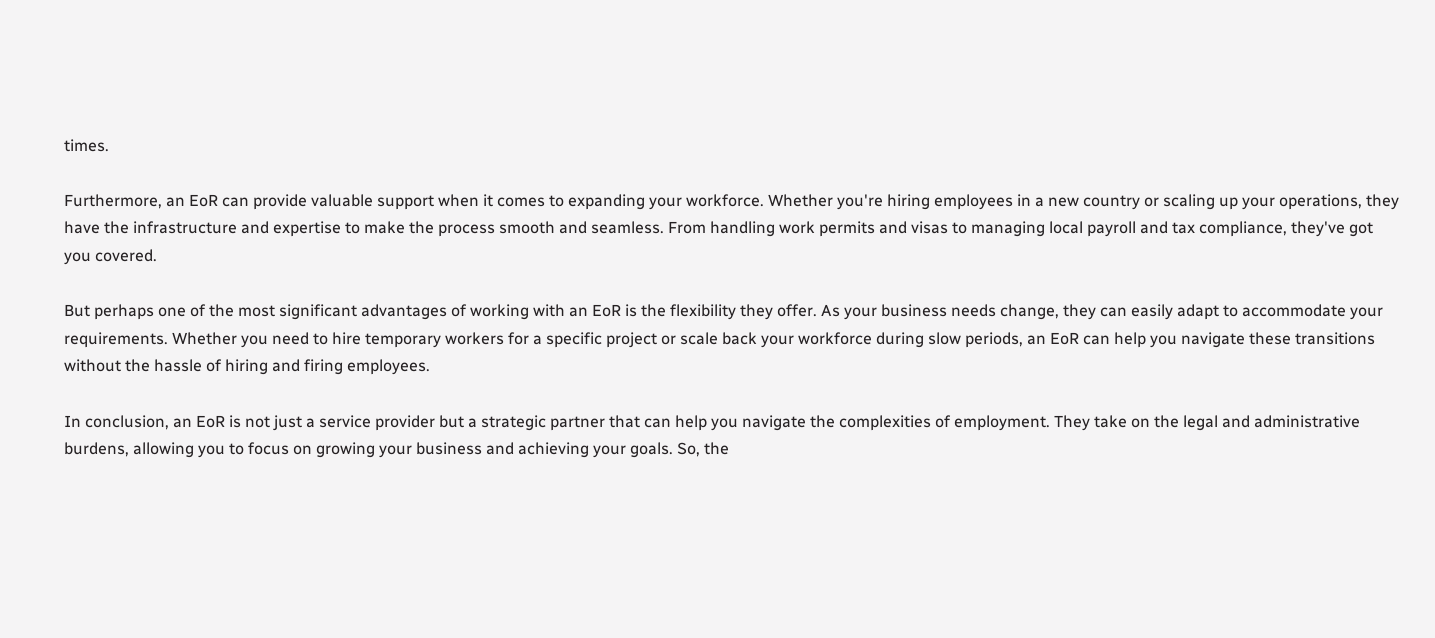times.

Furthermore, an EoR can provide valuable support when it comes to expanding your workforce. Whether you're hiring employees in a new country or scaling up your operations, they have the infrastructure and expertise to make the process smooth and seamless. From handling work permits and visas to managing local payroll and tax compliance, they've got you covered.

But perhaps one of the most significant advantages of working with an EoR is the flexibility they offer. As your business needs change, they can easily adapt to accommodate your requirements. Whether you need to hire temporary workers for a specific project or scale back your workforce during slow periods, an EoR can help you navigate these transitions without the hassle of hiring and firing employees.

In conclusion, an EoR is not just a service provider but a strategic partner that can help you navigate the complexities of employment. They take on the legal and administrative burdens, allowing you to focus on growing your business and achieving your goals. So, the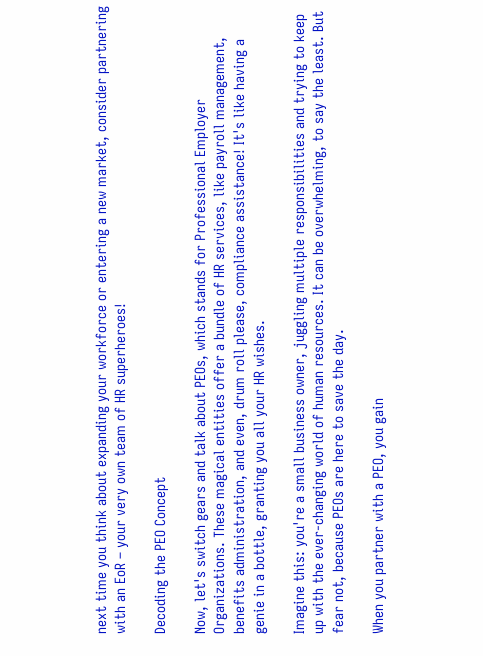next time you think about expanding your workforce or entering a new market, consider partnering with an EoR – your very own team of HR superheroes!

Decoding the PEO Concept

Now, let's switch gears and talk about PEOs, which stands for Professional Employer Organizations. These magical entities offer a bundle of HR services, like payroll management, benefits administration, and even, drum roll please, compliance assistance! It's like having a genie in a bottle, granting you all your HR wishes.

Imagine this: you're a small business owner, juggling multiple responsibilities and trying to keep up with the ever-changing world of human resources. It can be overwhelming, to say the least. But fear not, because PEOs are here to save the day.

When you partner with a PEO, you gain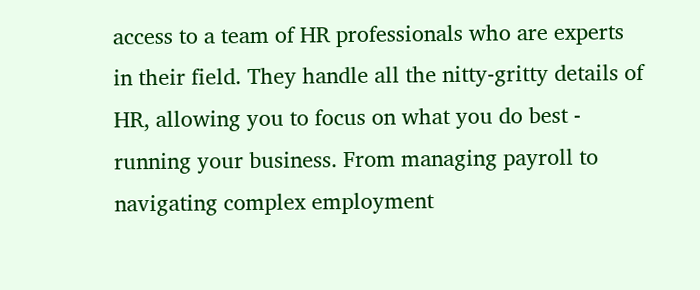access to a team of HR professionals who are experts in their field. They handle all the nitty-gritty details of HR, allowing you to focus on what you do best - running your business. From managing payroll to navigating complex employment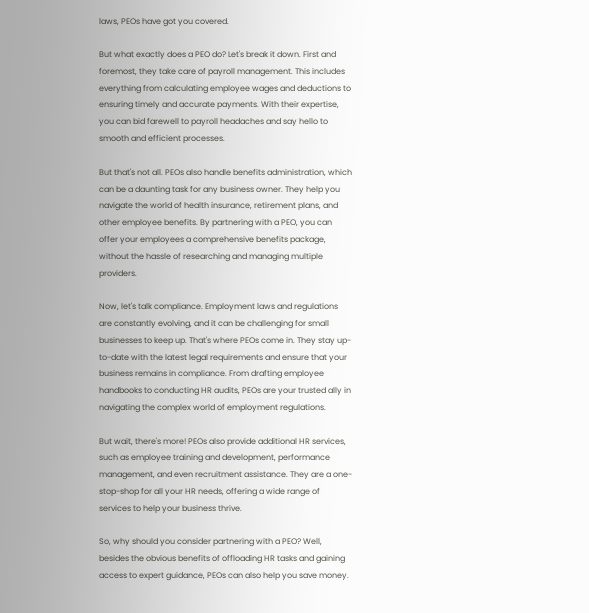laws, PEOs have got you covered.

But what exactly does a PEO do? Let's break it down. First and foremost, they take care of payroll management. This includes everything from calculating employee wages and deductions to ensuring timely and accurate payments. With their expertise, you can bid farewell to payroll headaches and say hello to smooth and efficient processes.

But that's not all. PEOs also handle benefits administration, which can be a daunting task for any business owner. They help you navigate the world of health insurance, retirement plans, and other employee benefits. By partnering with a PEO, you can offer your employees a comprehensive benefits package, without the hassle of researching and managing multiple providers.

Now, let's talk compliance. Employment laws and regulations are constantly evolving, and it can be challenging for small businesses to keep up. That's where PEOs come in. They stay up-to-date with the latest legal requirements and ensure that your business remains in compliance. From drafting employee handbooks to conducting HR audits, PEOs are your trusted ally in navigating the complex world of employment regulations.

But wait, there's more! PEOs also provide additional HR services, such as employee training and development, performance management, and even recruitment assistance. They are a one-stop-shop for all your HR needs, offering a wide range of services to help your business thrive.

So, why should you consider partnering with a PEO? Well, besides the obvious benefits of offloading HR tasks and gaining access to expert guidance, PEOs can also help you save money.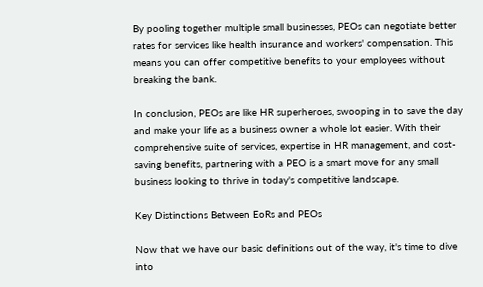By pooling together multiple small businesses, PEOs can negotiate better rates for services like health insurance and workers' compensation. This means you can offer competitive benefits to your employees without breaking the bank.

In conclusion, PEOs are like HR superheroes, swooping in to save the day and make your life as a business owner a whole lot easier. With their comprehensive suite of services, expertise in HR management, and cost-saving benefits, partnering with a PEO is a smart move for any small business looking to thrive in today's competitive landscape.

Key Distinctions Between EoRs and PEOs

Now that we have our basic definitions out of the way, it's time to dive into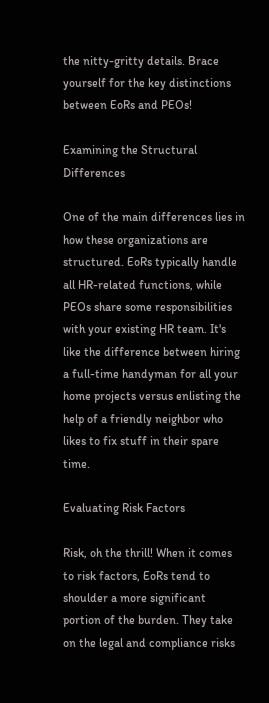the nitty-gritty details. Brace yourself for the key distinctions between EoRs and PEOs!

Examining the Structural Differences

One of the main differences lies in how these organizations are structured. EoRs typically handle all HR-related functions, while PEOs share some responsibilities with your existing HR team. It's like the difference between hiring a full-time handyman for all your home projects versus enlisting the help of a friendly neighbor who likes to fix stuff in their spare time.

Evaluating Risk Factors

Risk, oh the thrill! When it comes to risk factors, EoRs tend to shoulder a more significant portion of the burden. They take on the legal and compliance risks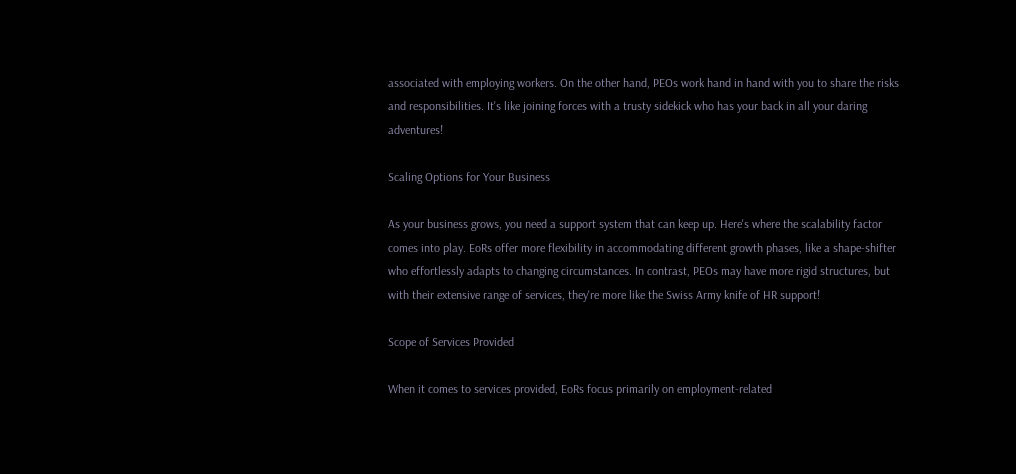associated with employing workers. On the other hand, PEOs work hand in hand with you to share the risks and responsibilities. It's like joining forces with a trusty sidekick who has your back in all your daring adventures!

Scaling Options for Your Business

As your business grows, you need a support system that can keep up. Here's where the scalability factor comes into play. EoRs offer more flexibility in accommodating different growth phases, like a shape-shifter who effortlessly adapts to changing circumstances. In contrast, PEOs may have more rigid structures, but with their extensive range of services, they're more like the Swiss Army knife of HR support!

Scope of Services Provided

When it comes to services provided, EoRs focus primarily on employment-related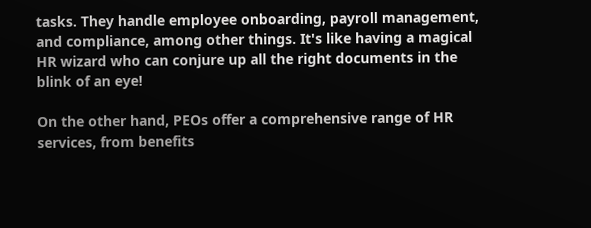tasks. They handle employee onboarding, payroll management, and compliance, among other things. It's like having a magical HR wizard who can conjure up all the right documents in the blink of an eye!

On the other hand, PEOs offer a comprehensive range of HR services, from benefits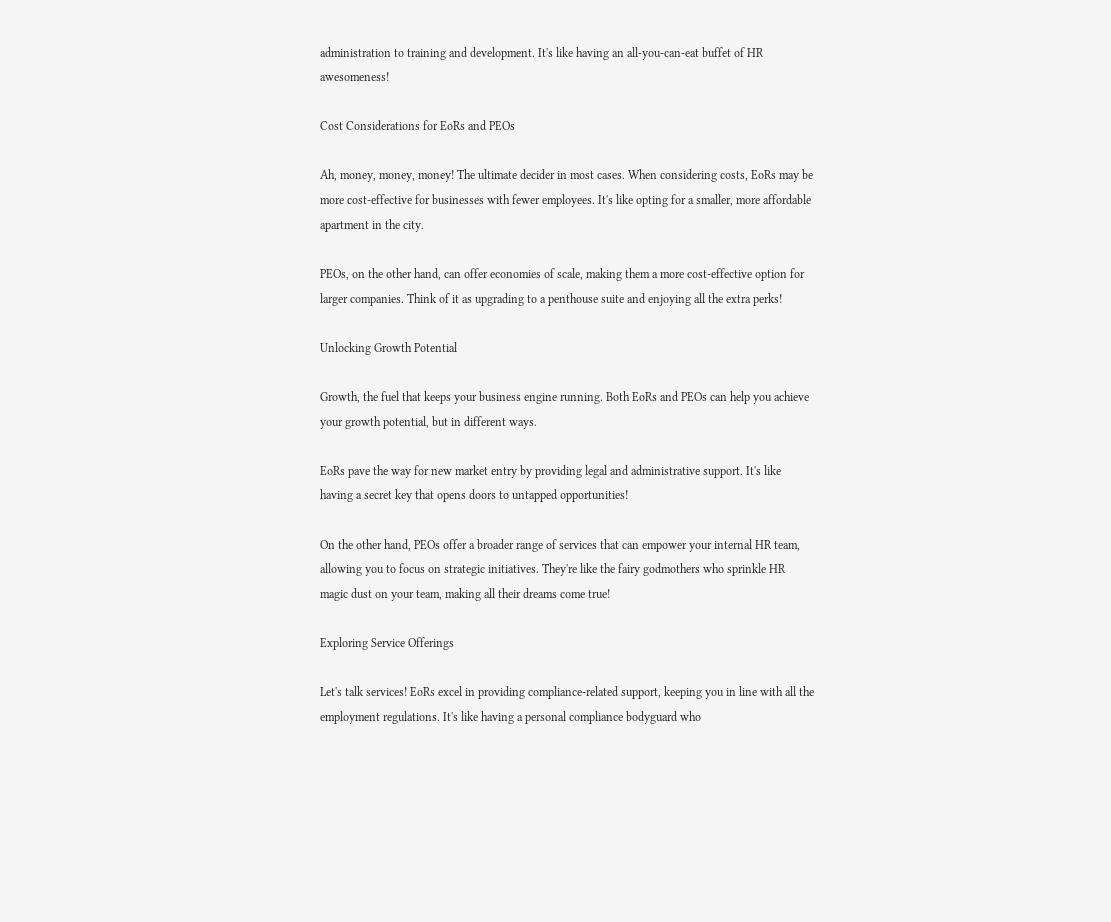administration to training and development. It's like having an all-you-can-eat buffet of HR awesomeness!

Cost Considerations for EoRs and PEOs

Ah, money, money, money! The ultimate decider in most cases. When considering costs, EoRs may be more cost-effective for businesses with fewer employees. It's like opting for a smaller, more affordable apartment in the city.

PEOs, on the other hand, can offer economies of scale, making them a more cost-effective option for larger companies. Think of it as upgrading to a penthouse suite and enjoying all the extra perks!

Unlocking Growth Potential

Growth, the fuel that keeps your business engine running. Both EoRs and PEOs can help you achieve your growth potential, but in different ways.

EoRs pave the way for new market entry by providing legal and administrative support. It's like having a secret key that opens doors to untapped opportunities!

On the other hand, PEOs offer a broader range of services that can empower your internal HR team, allowing you to focus on strategic initiatives. They're like the fairy godmothers who sprinkle HR magic dust on your team, making all their dreams come true!

Exploring Service Offerings

Let's talk services! EoRs excel in providing compliance-related support, keeping you in line with all the employment regulations. It's like having a personal compliance bodyguard who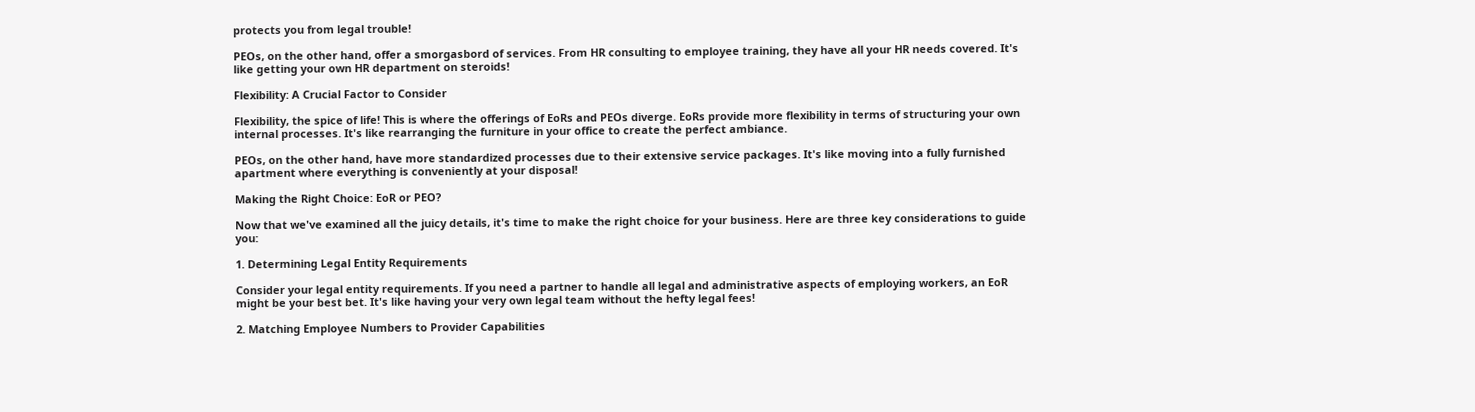protects you from legal trouble!

PEOs, on the other hand, offer a smorgasbord of services. From HR consulting to employee training, they have all your HR needs covered. It's like getting your own HR department on steroids!

Flexibility: A Crucial Factor to Consider

Flexibility, the spice of life! This is where the offerings of EoRs and PEOs diverge. EoRs provide more flexibility in terms of structuring your own internal processes. It's like rearranging the furniture in your office to create the perfect ambiance.

PEOs, on the other hand, have more standardized processes due to their extensive service packages. It's like moving into a fully furnished apartment where everything is conveniently at your disposal!

Making the Right Choice: EoR or PEO?

Now that we've examined all the juicy details, it's time to make the right choice for your business. Here are three key considerations to guide you:

1. Determining Legal Entity Requirements

Consider your legal entity requirements. If you need a partner to handle all legal and administrative aspects of employing workers, an EoR might be your best bet. It's like having your very own legal team without the hefty legal fees!

2. Matching Employee Numbers to Provider Capabilities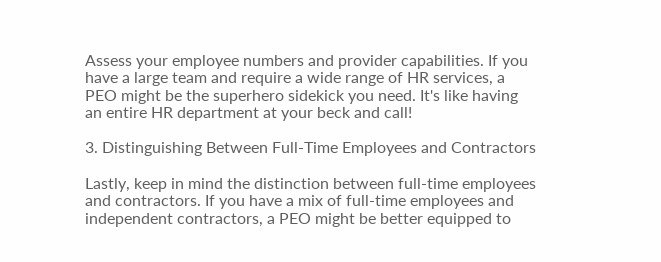Assess your employee numbers and provider capabilities. If you have a large team and require a wide range of HR services, a PEO might be the superhero sidekick you need. It's like having an entire HR department at your beck and call!

3. Distinguishing Between Full-Time Employees and Contractors

Lastly, keep in mind the distinction between full-time employees and contractors. If you have a mix of full-time employees and independent contractors, a PEO might be better equipped to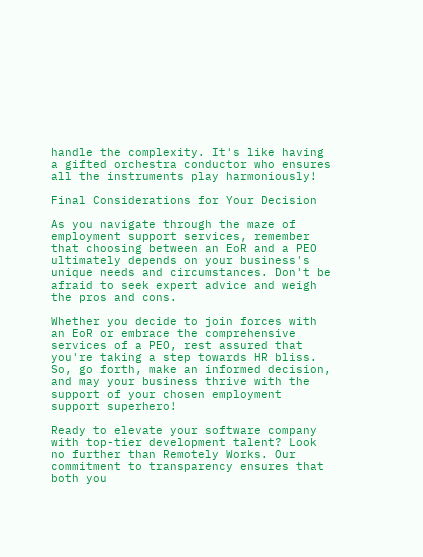handle the complexity. It's like having a gifted orchestra conductor who ensures all the instruments play harmoniously!

Final Considerations for Your Decision

As you navigate through the maze of employment support services, remember that choosing between an EoR and a PEO ultimately depends on your business's unique needs and circumstances. Don't be afraid to seek expert advice and weigh the pros and cons.

Whether you decide to join forces with an EoR or embrace the comprehensive services of a PEO, rest assured that you're taking a step towards HR bliss. So, go forth, make an informed decision, and may your business thrive with the support of your chosen employment support superhero!

Ready to elevate your software company with top-tier development talent? Look no further than Remotely Works. Our commitment to transparency ensures that both you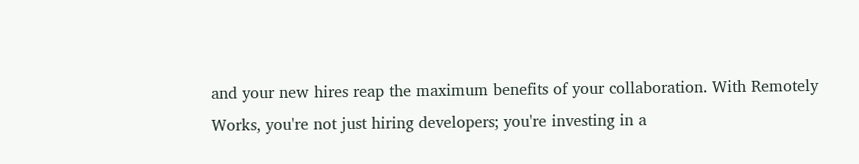and your new hires reap the maximum benefits of your collaboration. With Remotely Works, you're not just hiring developers; you're investing in a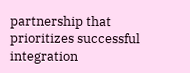partnership that prioritizes successful integration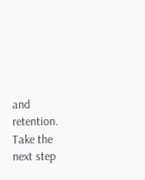and retention. Take the next step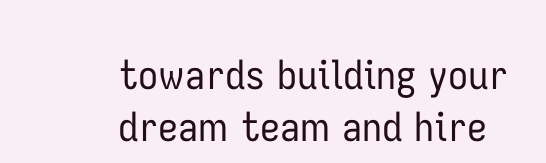towards building your dream team and hire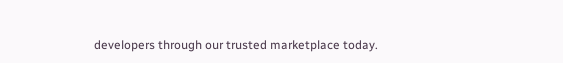developers through our trusted marketplace today.